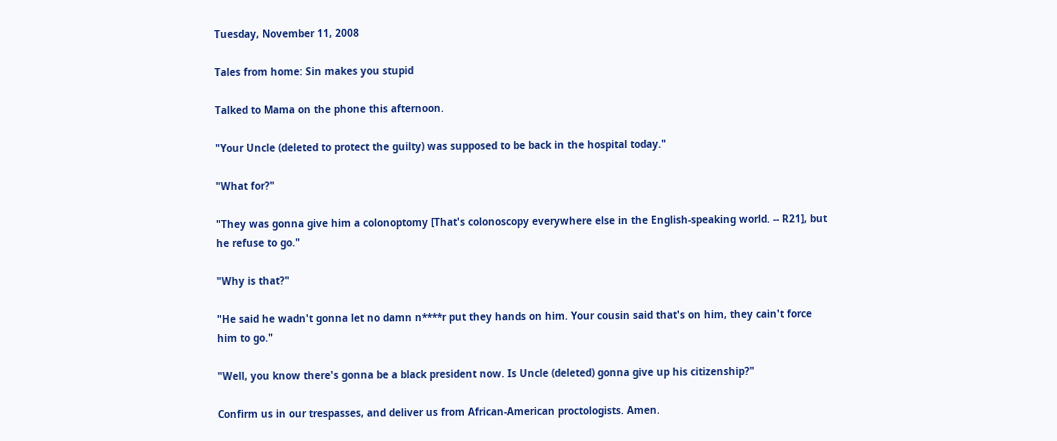Tuesday, November 11, 2008

Tales from home: Sin makes you stupid

Talked to Mama on the phone this afternoon.

"Your Uncle (deleted to protect the guilty) was supposed to be back in the hospital today."

"What for?"

"They was gonna give him a colonoptomy [That's colonoscopy everywhere else in the English-speaking world. -- R21], but he refuse to go."

"Why is that?"

"He said he wadn't gonna let no damn n****r put they hands on him. Your cousin said that's on him, they cain't force him to go."

"Well, you know there's gonna be a black president now. Is Uncle (deleted) gonna give up his citizenship?"

Confirm us in our trespasses, and deliver us from African-American proctologists. Amen.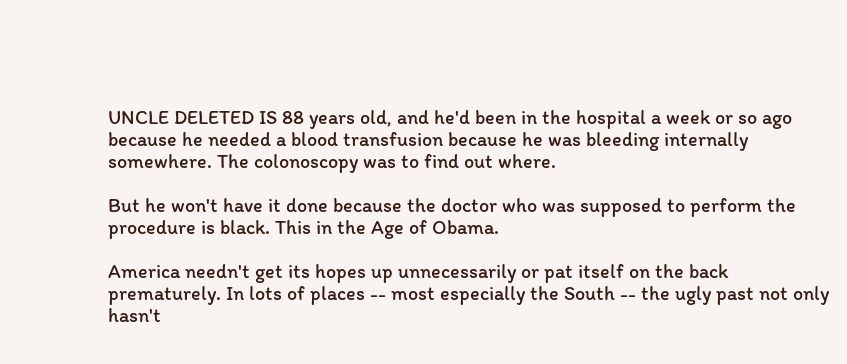UNCLE DELETED IS 88 years old, and he'd been in the hospital a week or so ago because he needed a blood transfusion because he was bleeding internally somewhere. The colonoscopy was to find out where.

But he won't have it done because the doctor who was supposed to perform the procedure is black. This in the Age of Obama.

America needn't get its hopes up unnecessarily or pat itself on the back prematurely. In lots of places -- most especially the South -- the ugly past not only hasn't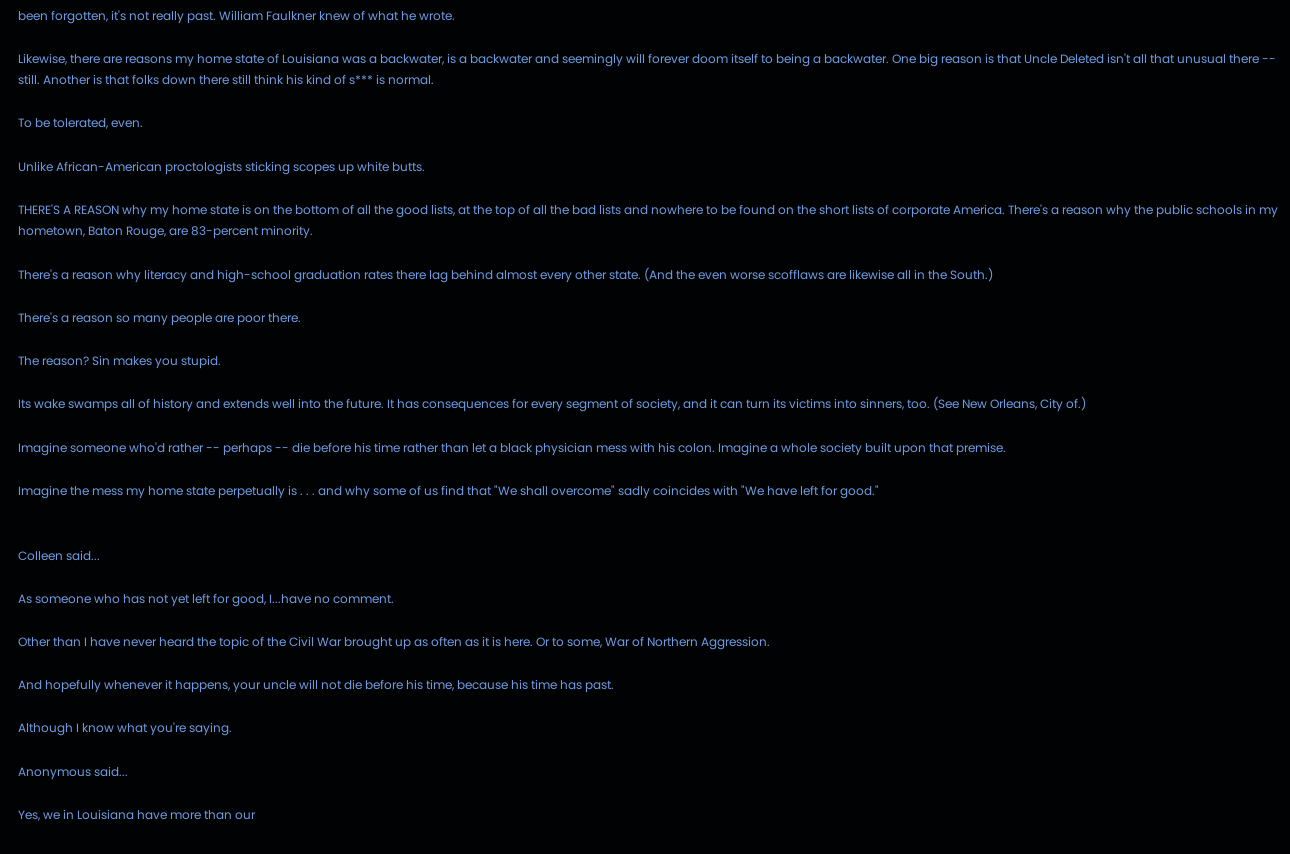been forgotten, it's not really past. William Faulkner knew of what he wrote.

Likewise, there are reasons my home state of Louisiana was a backwater, is a backwater and seemingly will forever doom itself to being a backwater. One big reason is that Uncle Deleted isn't all that unusual there -- still. Another is that folks down there still think his kind of s*** is normal.

To be tolerated, even.

Unlike African-American proctologists sticking scopes up white butts.

THERE'S A REASON why my home state is on the bottom of all the good lists, at the top of all the bad lists and nowhere to be found on the short lists of corporate America. There's a reason why the public schools in my hometown, Baton Rouge, are 83-percent minority.

There's a reason why literacy and high-school graduation rates there lag behind almost every other state. (And the even worse scofflaws are likewise all in the South.)

There's a reason so many people are poor there.

The reason? Sin makes you stupid.

Its wake swamps all of history and extends well into the future. It has consequences for every segment of society, and it can turn its victims into sinners, too. (See New Orleans, City of.)

Imagine someone who'd rather -- perhaps -- die before his time rather than let a black physician mess with his colon. Imagine a whole society built upon that premise.

Imagine the mess my home state perpetually is . . . and why some of us find that "We shall overcome" sadly coincides with "We have left for good."


Colleen said...

As someone who has not yet left for good, I...have no comment.

Other than I have never heard the topic of the Civil War brought up as often as it is here. Or to some, War of Northern Aggression.

And hopefully whenever it happens, your uncle will not die before his time, because his time has past.

Although I know what you're saying.

Anonymous said...

Yes, we in Louisiana have more than our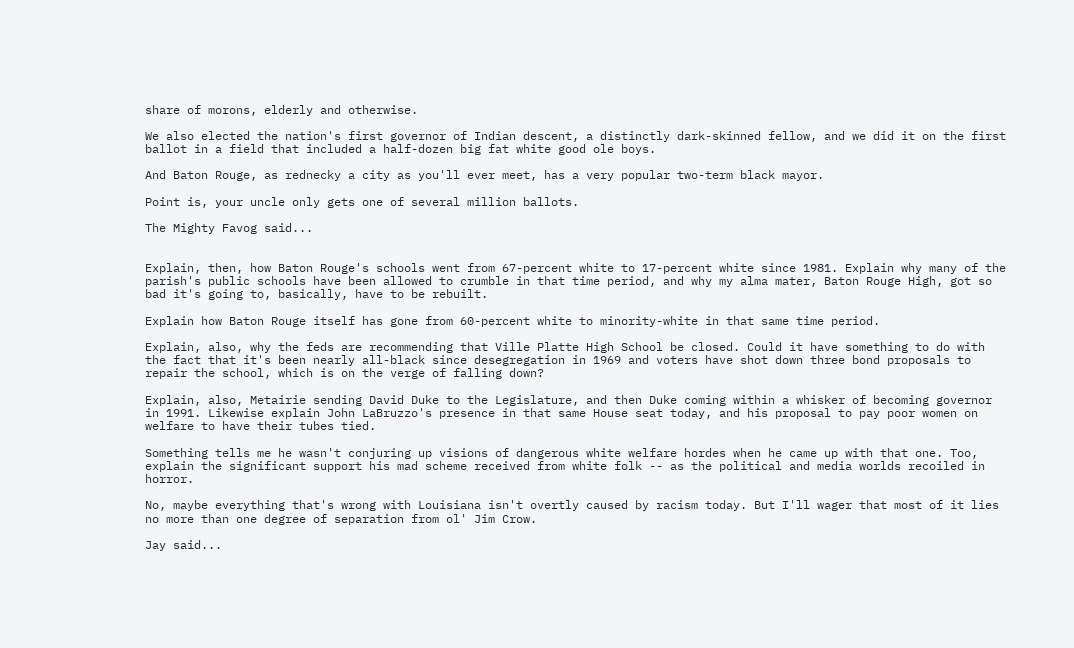share of morons, elderly and otherwise.

We also elected the nation's first governor of Indian descent, a distinctly dark-skinned fellow, and we did it on the first ballot in a field that included a half-dozen big fat white good ole boys.

And Baton Rouge, as rednecky a city as you'll ever meet, has a very popular two-term black mayor.

Point is, your uncle only gets one of several million ballots.

The Mighty Favog said...


Explain, then, how Baton Rouge's schools went from 67-percent white to 17-percent white since 1981. Explain why many of the parish's public schools have been allowed to crumble in that time period, and why my alma mater, Baton Rouge High, got so bad it's going to, basically, have to be rebuilt.

Explain how Baton Rouge itself has gone from 60-percent white to minority-white in that same time period.

Explain, also, why the feds are recommending that Ville Platte High School be closed. Could it have something to do with the fact that it's been nearly all-black since desegregation in 1969 and voters have shot down three bond proposals to repair the school, which is on the verge of falling down?

Explain, also, Metairie sending David Duke to the Legislature, and then Duke coming within a whisker of becoming governor in 1991. Likewise explain John LaBruzzo's presence in that same House seat today, and his proposal to pay poor women on welfare to have their tubes tied.

Something tells me he wasn't conjuring up visions of dangerous white welfare hordes when he came up with that one. Too, explain the significant support his mad scheme received from white folk -- as the political and media worlds recoiled in horror.

No, maybe everything that's wrong with Louisiana isn't overtly caused by racism today. But I'll wager that most of it lies no more than one degree of separation from ol' Jim Crow.

Jay said...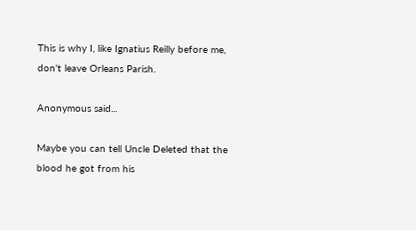This is why I, like Ignatius Reilly before me, don't leave Orleans Parish.

Anonymous said...

Maybe you can tell Uncle Deleted that the blood he got from his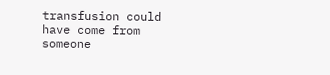transfusion could have come from someone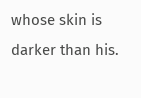whose skin is darker than his.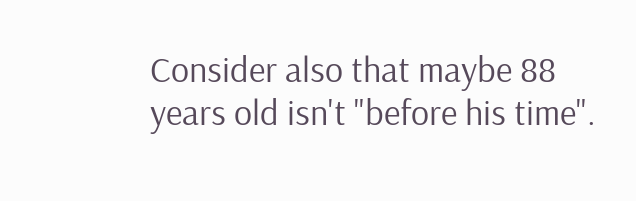Consider also that maybe 88 years old isn't "before his time".